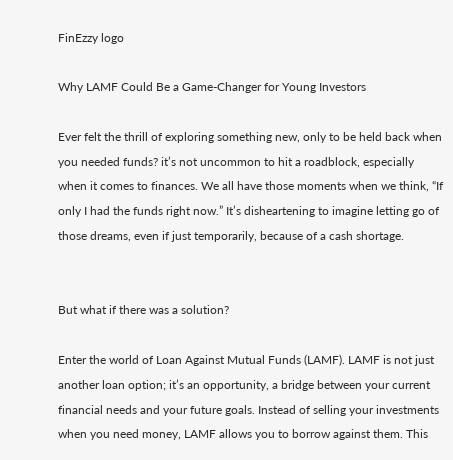FinEzzy logo

Why LAMF Could Be a Game-Changer for Young Investors

Ever felt the thrill of exploring something new, only to be held back when you needed funds? it’s not uncommon to hit a roadblock, especially when it comes to finances. We all have those moments when we think, “If only I had the funds right now.” It’s disheartening to imagine letting go of those dreams, even if just temporarily, because of a cash shortage.


But what if there was a solution?

Enter the world of Loan Against Mutual Funds (LAMF). LAMF is not just another loan option; it’s an opportunity, a bridge between your current financial needs and your future goals. Instead of selling your investments when you need money, LAMF allows you to borrow against them. This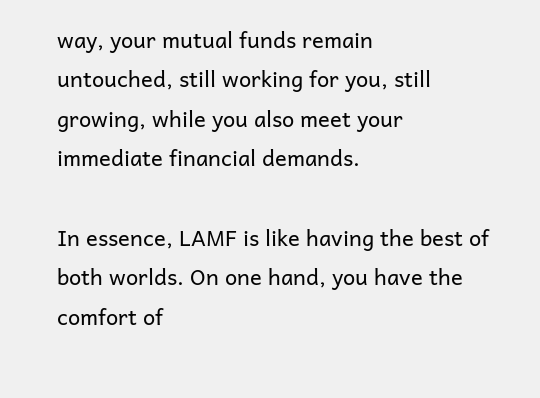way, your mutual funds remain untouched, still working for you, still growing, while you also meet your immediate financial demands.

In essence, LAMF is like having the best of both worlds. On one hand, you have the comfort of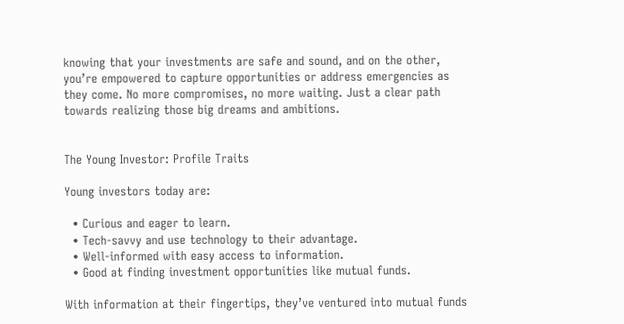knowing that your investments are safe and sound, and on the other, you’re empowered to capture opportunities or address emergencies as they come. No more compromises, no more waiting. Just a clear path towards realizing those big dreams and ambitions.


The Young Investor: Profile Traits

Young investors today are:

  • Curious and eager to learn.
  • Tech-savvy and use technology to their advantage.
  • Well-informed with easy access to information.
  • Good at finding investment opportunities like mutual funds.

With information at their fingertips, they’ve ventured into mutual funds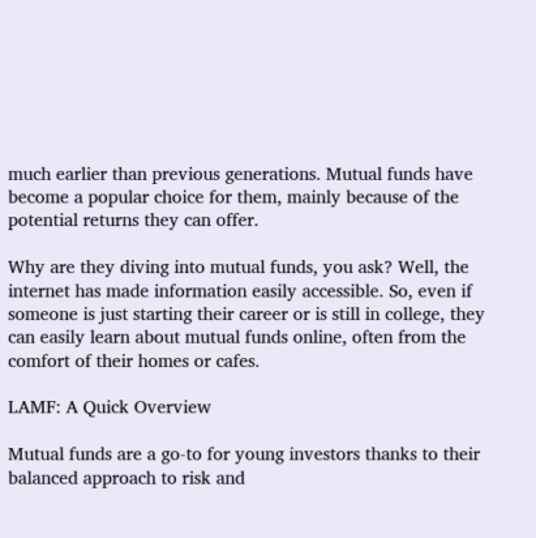much earlier than previous generations. Mutual funds have become a popular choice for them, mainly because of the potential returns they can offer.

Why are they diving into mutual funds, you ask? Well, the internet has made information easily accessible. So, even if someone is just starting their career or is still in college, they can easily learn about mutual funds online, often from the comfort of their homes or cafes.

LAMF: A Quick Overview

Mutual funds are a go-to for young investors thanks to their balanced approach to risk and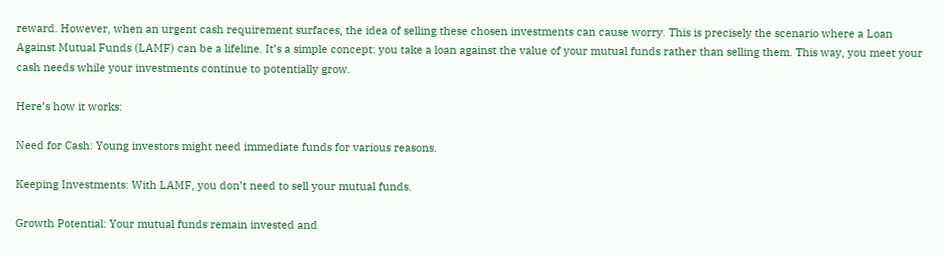reward. However, when an urgent cash requirement surfaces, the idea of selling these chosen investments can cause worry. This is precisely the scenario where a Loan Against Mutual Funds (LAMF) can be a lifeline. It’s a simple concept: you take a loan against the value of your mutual funds rather than selling them. This way, you meet your cash needs while your investments continue to potentially grow.

Here’s how it works:

Need for Cash: Young investors might need immediate funds for various reasons.

Keeping Investments: With LAMF, you don’t need to sell your mutual funds.

Growth Potential: Your mutual funds remain invested and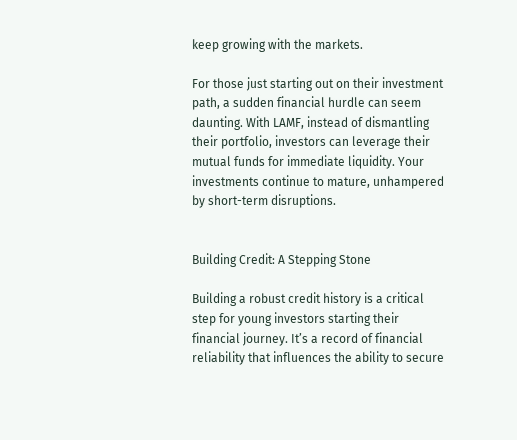keep growing with the markets.

For those just starting out on their investment path, a sudden financial hurdle can seem daunting. With LAMF, instead of dismantling their portfolio, investors can leverage their mutual funds for immediate liquidity. Your investments continue to mature, unhampered by short-term disruptions.


Building Credit: A Stepping Stone

Building a robust credit history is a critical step for young investors starting their financial journey. It’s a record of financial reliability that influences the ability to secure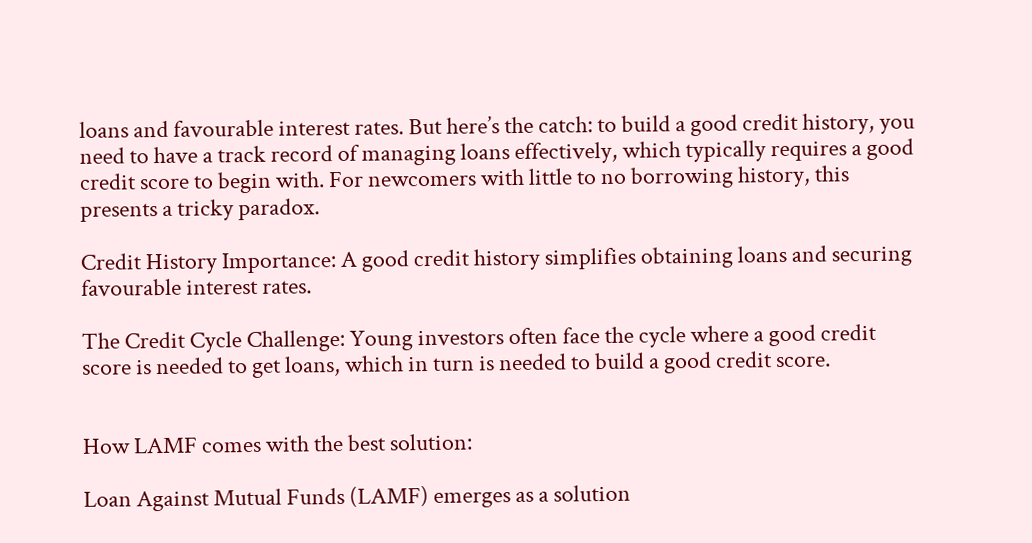loans and favourable interest rates. But here’s the catch: to build a good credit history, you need to have a track record of managing loans effectively, which typically requires a good credit score to begin with. For newcomers with little to no borrowing history, this presents a tricky paradox.

Credit History Importance: A good credit history simplifies obtaining loans and securing favourable interest rates.

The Credit Cycle Challenge: Young investors often face the cycle where a good credit score is needed to get loans, which in turn is needed to build a good credit score.


How LAMF comes with the best solution:

Loan Against Mutual Funds (LAMF) emerges as a solution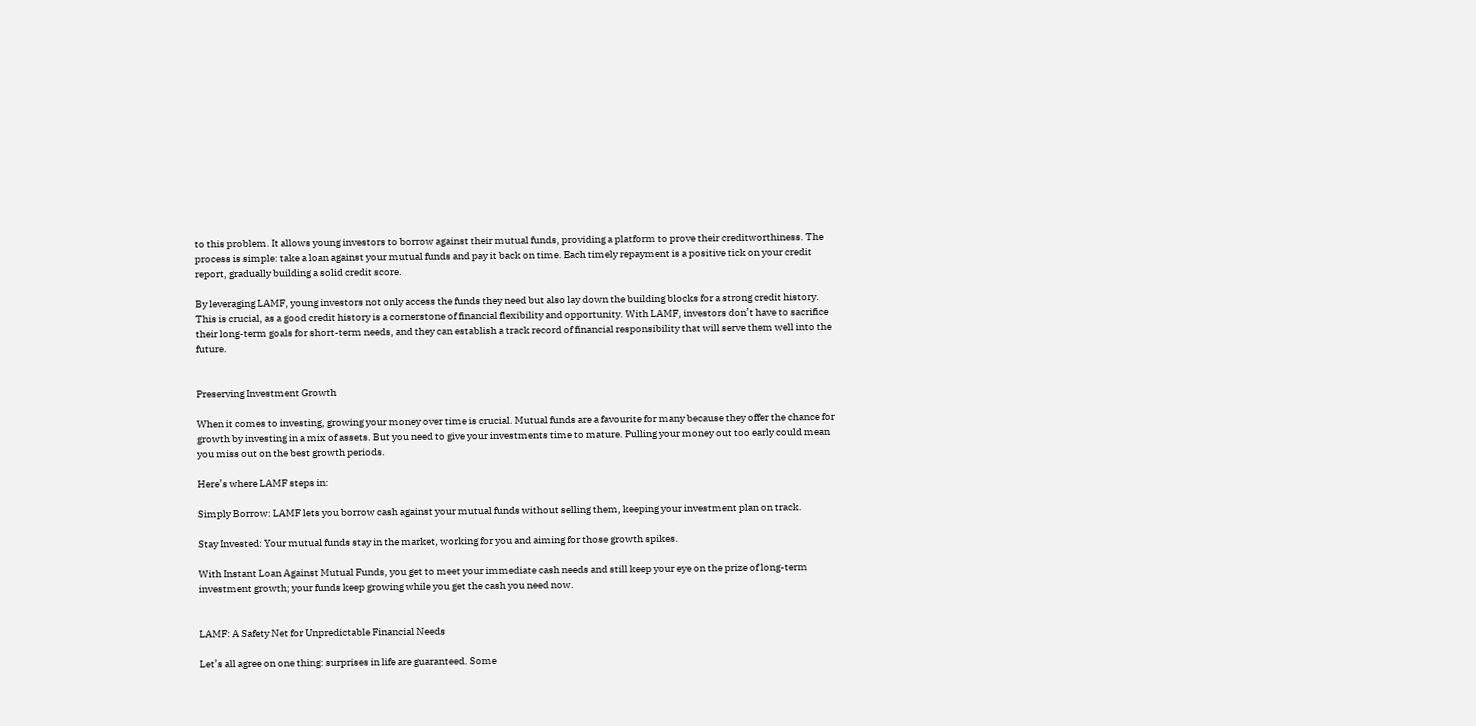to this problem. It allows young investors to borrow against their mutual funds, providing a platform to prove their creditworthiness. The process is simple: take a loan against your mutual funds and pay it back on time. Each timely repayment is a positive tick on your credit report, gradually building a solid credit score.

By leveraging LAMF, young investors not only access the funds they need but also lay down the building blocks for a strong credit history. This is crucial, as a good credit history is a cornerstone of financial flexibility and opportunity. With LAMF, investors don’t have to sacrifice their long-term goals for short-term needs, and they can establish a track record of financial responsibility that will serve them well into the future.


Preserving Investment Growth

When it comes to investing, growing your money over time is crucial. Mutual funds are a favourite for many because they offer the chance for growth by investing in a mix of assets. But you need to give your investments time to mature. Pulling your money out too early could mean you miss out on the best growth periods.

Here’s where LAMF steps in:

Simply Borrow: LAMF lets you borrow cash against your mutual funds without selling them, keeping your investment plan on track.

Stay Invested: Your mutual funds stay in the market, working for you and aiming for those growth spikes.

With Instant Loan Against Mutual Funds, you get to meet your immediate cash needs and still keep your eye on the prize of long-term investment growth; your funds keep growing while you get the cash you need now.


LAMF: A Safety Net for Unpredictable Financial Needs

Let’s all agree on one thing: surprises in life are guaranteed. Some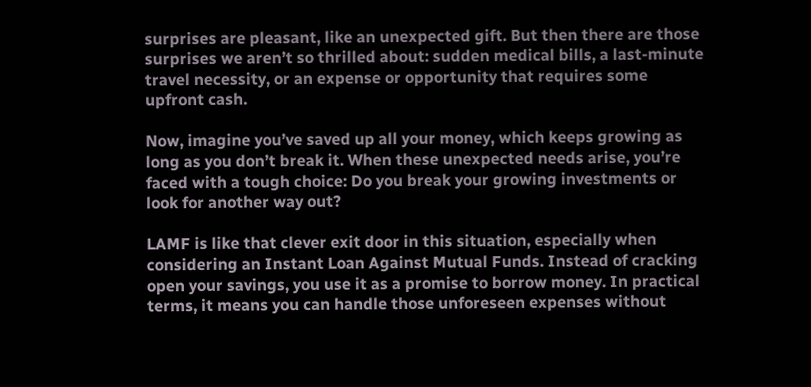surprises are pleasant, like an unexpected gift. But then there are those surprises we aren’t so thrilled about: sudden medical bills, a last-minute travel necessity, or an expense or opportunity that requires some upfront cash.

Now, imagine you’ve saved up all your money, which keeps growing as long as you don’t break it. When these unexpected needs arise, you’re faced with a tough choice: Do you break your growing investments or look for another way out?

LAMF is like that clever exit door in this situation, especially when considering an Instant Loan Against Mutual Funds. Instead of cracking open your savings, you use it as a promise to borrow money. In practical terms, it means you can handle those unforeseen expenses without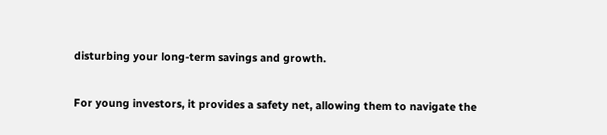disturbing your long-term savings and growth.

For young investors, it provides a safety net, allowing them to navigate the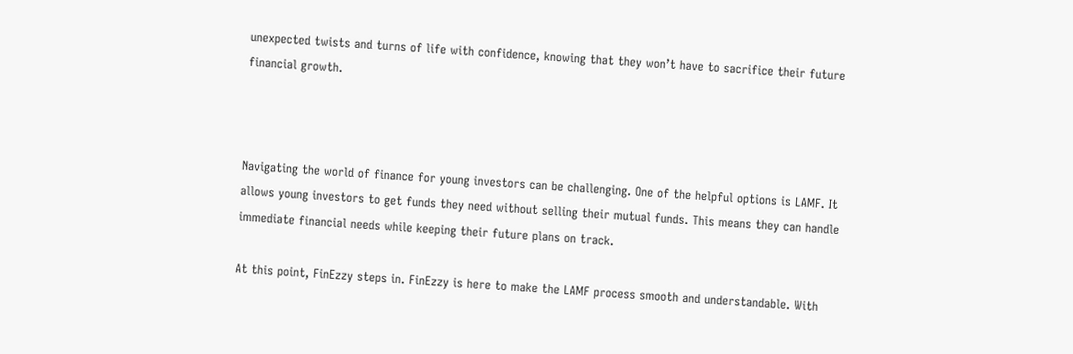unexpected twists and turns of life with confidence, knowing that they won’t have to sacrifice their future financial growth.



Navigating the world of finance for young investors can be challenging. One of the helpful options is LAMF. It allows young investors to get funds they need without selling their mutual funds. This means they can handle immediate financial needs while keeping their future plans on track.

At this point, FinEzzy steps in. FinEzzy is here to make the LAMF process smooth and understandable. With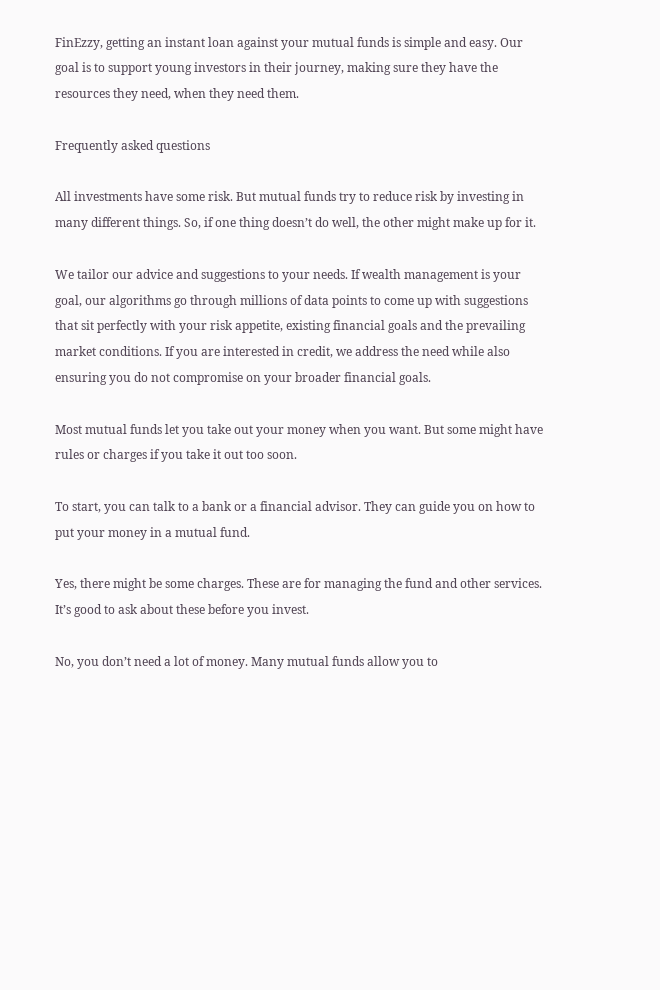FinEzzy, getting an instant loan against your mutual funds is simple and easy. Our goal is to support young investors in their journey, making sure they have the resources they need, when they need them.

Frequently asked questions

All investments have some risk. But mutual funds try to reduce risk by investing in many different things. So, if one thing doesn’t do well, the other might make up for it.

We tailor our advice and suggestions to your needs. If wealth management is your goal, our algorithms go through millions of data points to come up with suggestions that sit perfectly with your risk appetite, existing financial goals and the prevailing market conditions. If you are interested in credit, we address the need while also ensuring you do not compromise on your broader financial goals.

Most mutual funds let you take out your money when you want. But some might have rules or charges if you take it out too soon.

To start, you can talk to a bank or a financial advisor. They can guide you on how to put your money in a mutual fund.

Yes, there might be some charges. These are for managing the fund and other services. It’s good to ask about these before you invest.

No, you don’t need a lot of money. Many mutual funds allow you to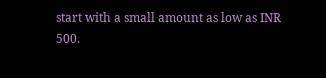start with a small amount as low as INR 500.